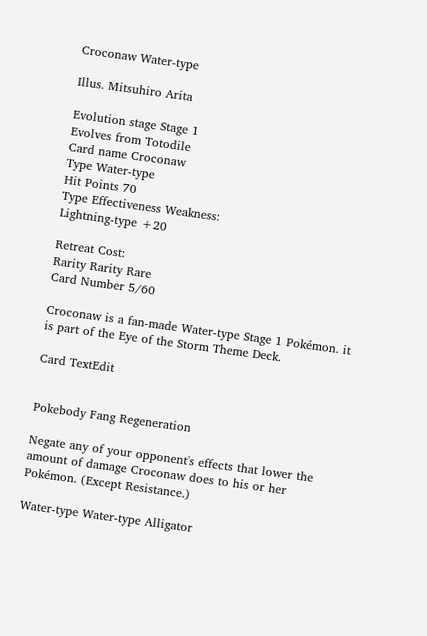Croconaw Water-type

Illus. Mitsuhiro Arita

Evolution stage Stage 1
Evolves from Totodile
Card name Croconaw
Type Water-type
Hit Points 70
Type Effectiveness Weakness:
Lightning-type +20

Retreat Cost:
Rarity Rarity Rare
Card Number 5/60

Croconaw is a fan-made Water-type Stage 1 Pokémon. it is part of the Eye of the Storm Theme Deck.

Card TextEdit


Pokebody Fang Regeneration

Negate any of your opponent's effects that lower the amount of damage Croconaw does to his or her Pokémon. (Except Resistance.)

Water-type Water-type Alligator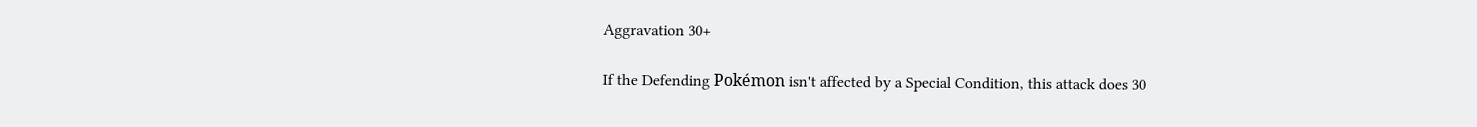Aggravation 30+

If the Defending Pokémon isn't affected by a Special Condition, this attack does 30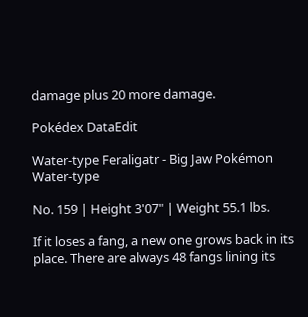damage plus 20 more damage.

Pokédex DataEdit

Water-type Feraligatr - Big Jaw Pokémon Water-type

No. 159 | Height 3'07" | Weight 55.1 lbs.

If it loses a fang, a new one grows back in its place. There are always 48 fangs lining its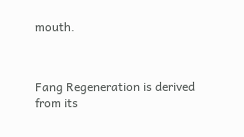mouth.



Fang Regeneration is derived from its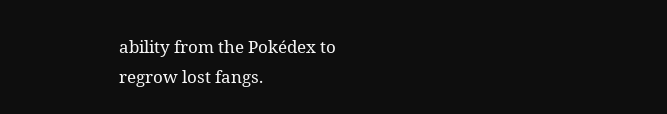ability from the Pokédex to regrow lost fangs.